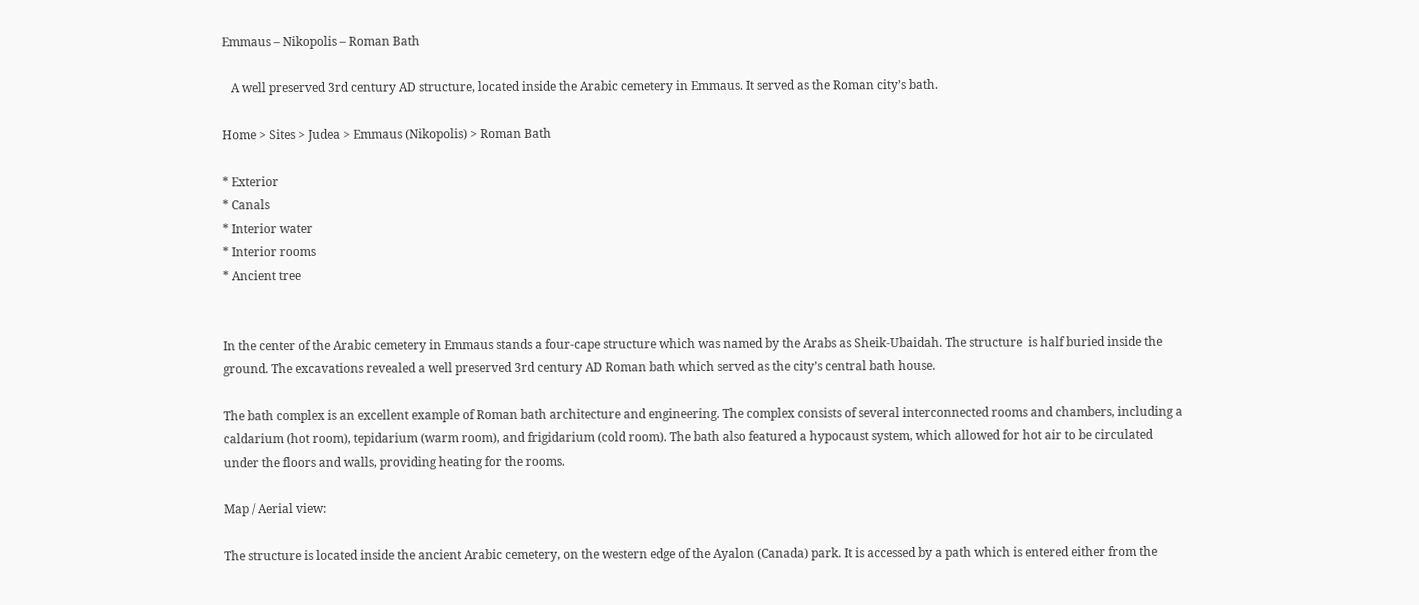Emmaus – Nikopolis – Roman Bath

   A well preserved 3rd century AD structure, located inside the Arabic cemetery in Emmaus. It served as the Roman city’s bath.

Home > Sites > Judea > Emmaus (Nikopolis) > Roman Bath

* Exterior
* Canals
* Interior water
* Interior rooms
* Ancient tree


In the center of the Arabic cemetery in Emmaus stands a four-cape structure which was named by the Arabs as Sheik-Ubaidah. The structure  is half buried inside the ground. The excavations revealed a well preserved 3rd century AD Roman bath which served as the city’s central bath house.

The bath complex is an excellent example of Roman bath architecture and engineering. The complex consists of several interconnected rooms and chambers, including a caldarium (hot room), tepidarium (warm room), and frigidarium (cold room). The bath also featured a hypocaust system, which allowed for hot air to be circulated under the floors and walls, providing heating for the rooms.

Map / Aerial view:

The structure is located inside the ancient Arabic cemetery, on the western edge of the Ayalon (Canada) park. It is accessed by a path which is entered either from the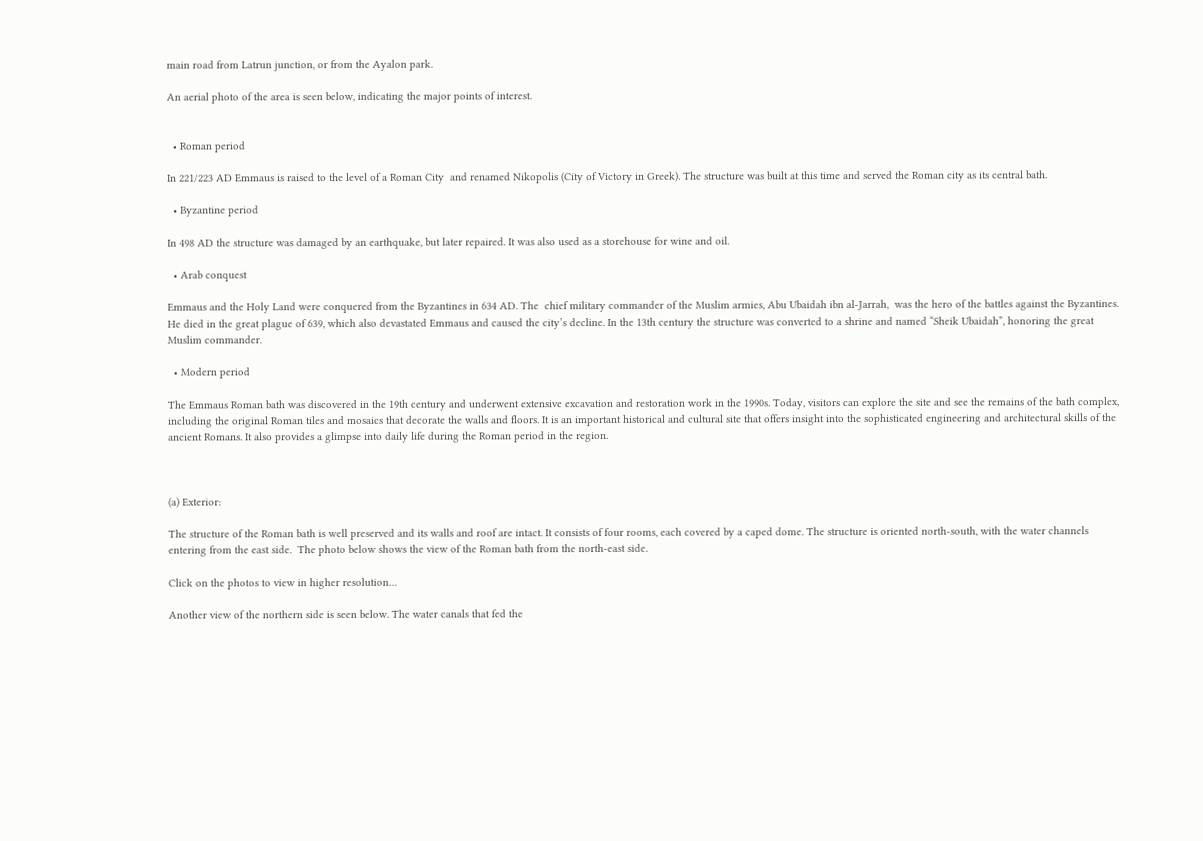main road from Latrun junction, or from the Ayalon park.

An aerial photo of the area is seen below, indicating the major points of interest.


  • Roman period

In 221/223 AD Emmaus is raised to the level of a Roman City  and renamed Nikopolis (City of Victory in Greek). The structure was built at this time and served the Roman city as its central bath.

  • Byzantine period

In 498 AD the structure was damaged by an earthquake, but later repaired. It was also used as a storehouse for wine and oil.

  • Arab conquest

Emmaus and the Holy Land were conquered from the Byzantines in 634 AD. The  chief military commander of the Muslim armies, Abu Ubaidah ibn al-Jarrah,  was the hero of the battles against the Byzantines. He died in the great plague of 639, which also devastated Emmaus and caused the city’s decline. In the 13th century the structure was converted to a shrine and named “Sheik Ubaidah”, honoring the great Muslim commander.

  • Modern period

The Emmaus Roman bath was discovered in the 19th century and underwent extensive excavation and restoration work in the 1990s. Today, visitors can explore the site and see the remains of the bath complex, including the original Roman tiles and mosaics that decorate the walls and floors. It is an important historical and cultural site that offers insight into the sophisticated engineering and architectural skills of the ancient Romans. It also provides a glimpse into daily life during the Roman period in the region.



(a) Exterior:

The structure of the Roman bath is well preserved and its walls and roof are intact. It consists of four rooms, each covered by a caped dome. The structure is oriented north-south, with the water channels entering from the east side.  The photo below shows the view of the Roman bath from the north-east side.

Click on the photos to view in higher resolution…

Another view of the northern side is seen below. The water canals that fed the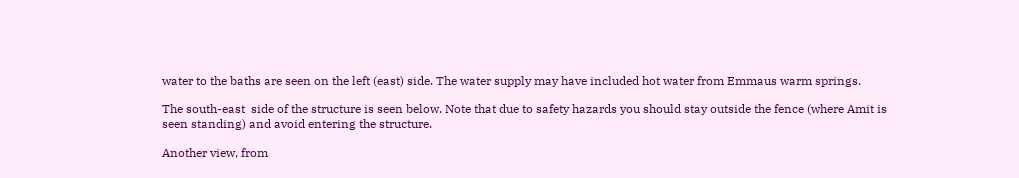water to the baths are seen on the left (east) side. The water supply may have included hot water from Emmaus warm springs.

The south-east  side of the structure is seen below. Note that due to safety hazards you should stay outside the fence (where Amit is seen standing) and avoid entering the structure.

Another view, from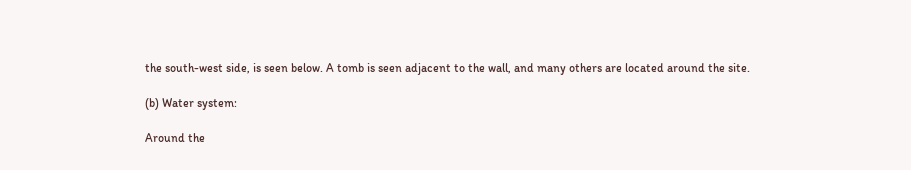the south-west side, is seen below. A tomb is seen adjacent to the wall, and many others are located around the site.

(b) Water system:

Around the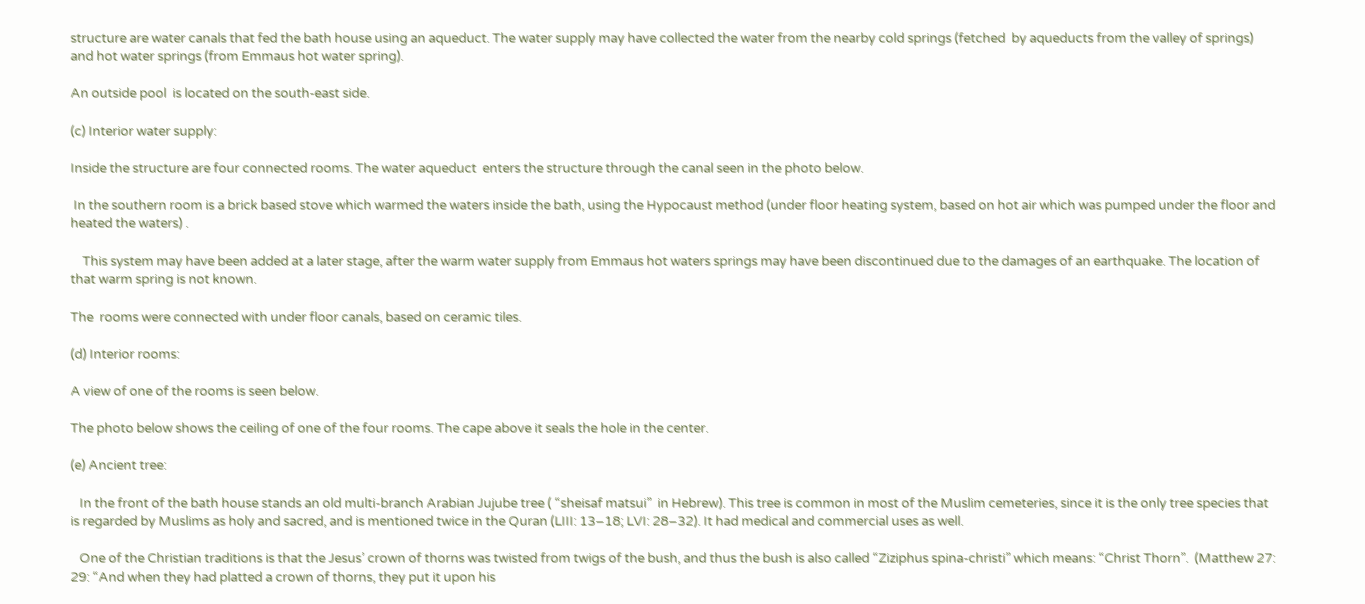structure are water canals that fed the bath house using an aqueduct. The water supply may have collected the water from the nearby cold springs (fetched  by aqueducts from the valley of springs) and hot water springs (from Emmaus hot water spring).

An outside pool  is located on the south-east side.

(c) Interior water supply:

Inside the structure are four connected rooms. The water aqueduct  enters the structure through the canal seen in the photo below.

 In the southern room is a brick based stove which warmed the waters inside the bath, using the Hypocaust method (under floor heating system, based on hot air which was pumped under the floor and heated the waters) .

    This system may have been added at a later stage, after the warm water supply from Emmaus hot waters springs may have been discontinued due to the damages of an earthquake. The location of that warm spring is not known.

The  rooms were connected with under floor canals, based on ceramic tiles.

(d) Interior rooms:

A view of one of the rooms is seen below.

The photo below shows the ceiling of one of the four rooms. The cape above it seals the hole in the center.

(e) Ancient tree:

   In the front of the bath house stands an old multi-branch Arabian Jujube tree ( “sheisaf matsui”  in Hebrew). This tree is common in most of the Muslim cemeteries, since it is the only tree species that is regarded by Muslims as holy and sacred, and is mentioned twice in the Quran (LIII: 13–18; LVI: 28–32). It had medical and commercial uses as well.

   One of the Christian traditions is that the Jesus’ crown of thorns was twisted from twigs of the bush, and thus the bush is also called “Ziziphus spina-christi” which means: “Christ Thorn”.  (Matthew 27: 29: “And when they had platted a crown of thorns, they put it upon his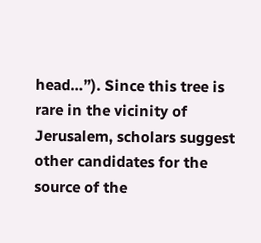head…”). Since this tree is rare in the vicinity of Jerusalem, scholars suggest   other candidates for the source of the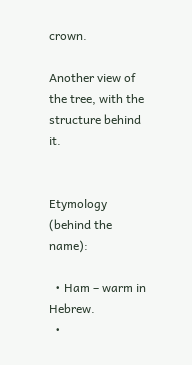crown.

Another view of the tree, with the structure behind it.


Etymology (behind the name):

  • Ham – warm in Hebrew.
  •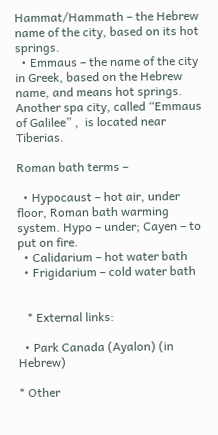Hammat/Hammath – the Hebrew name of the city, based on its hot springs.
  • Emmaus – the name of the city in Greek, based on the Hebrew name, and means hot springs. Another spa city, called “Emmaus of Galilee” ,  is located near Tiberias.

Roman bath terms –

  • Hypocaust – hot air, under floor, Roman bath warming system. Hypo – under; Cayen – to put on fire.
  • Calidarium – hot water bath
  • Frigidarium – cold water bath


   * External links:

  • Park Canada (Ayalon) (in Hebrew)

* Other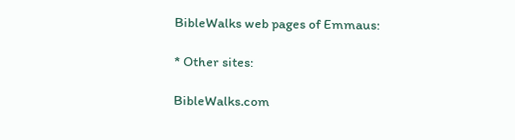BibleWalks web pages of Emmaus:

* Other sites:

BibleWalks.com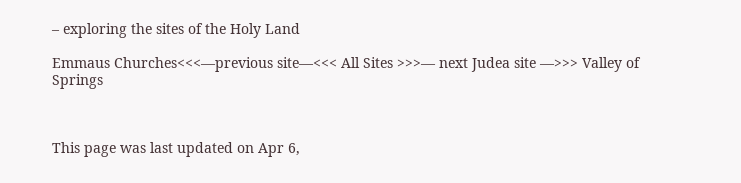– exploring the sites of the Holy Land

Emmaus Churches<<<—previous site—<<< All Sites >>>— next Judea site —>>> Valley of Springs



This page was last updated on Apr 6,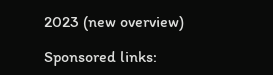2023 (new overview)

Sponsored links: